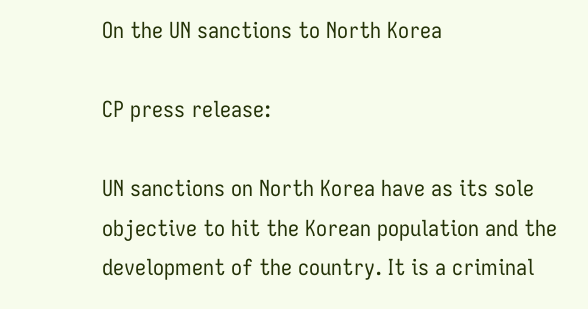On the UN sanctions to North Korea

CP press release:

UN sanctions on North Korea have as its sole objective to hit the Korean population and the development of the country. It is a criminal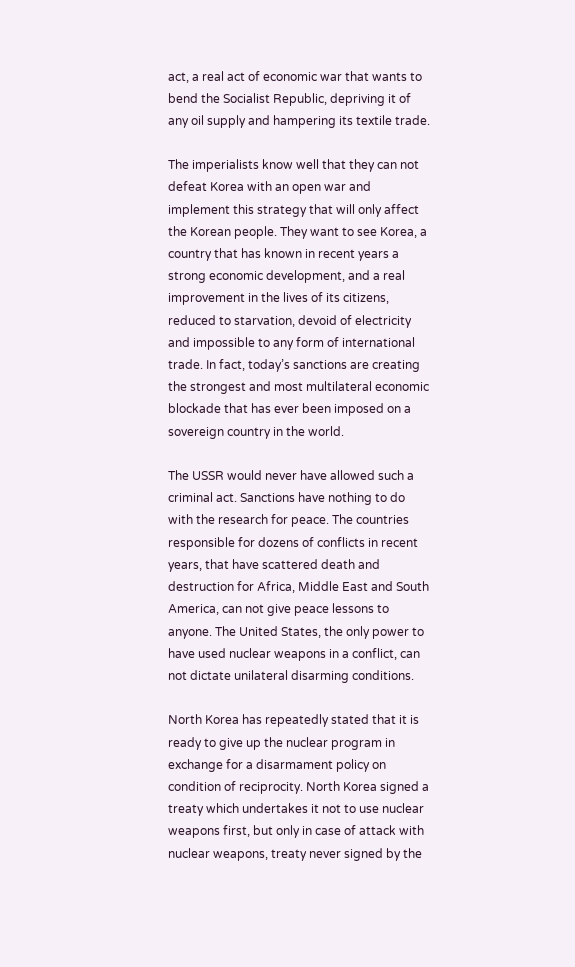act, a real act of economic war that wants to bend the Socialist Republic, depriving it of any oil supply and hampering its textile trade.

The imperialists know well that they can not defeat Korea with an open war and implement this strategy that will only affect the Korean people. They want to see Korea, a country that has known in recent years a strong economic development, and a real improvement in the lives of its citizens, reduced to starvation, devoid of electricity and impossible to any form of international trade. In fact, today’s sanctions are creating the strongest and most multilateral economic blockade that has ever been imposed on a sovereign country in the world.

The USSR would never have allowed such a criminal act. Sanctions have nothing to do with the research for peace. The countries responsible for dozens of conflicts in recent years, that have scattered death and destruction for Africa, Middle East and South America, can not give peace lessons to anyone. The United States, the only power to have used nuclear weapons in a conflict, can not dictate unilateral disarming conditions.

North Korea has repeatedly stated that it is ready to give up the nuclear program in exchange for a disarmament policy on condition of reciprocity. North Korea signed a treaty which undertakes it not to use nuclear weapons first, but only in case of attack with nuclear weapons, treaty never signed by the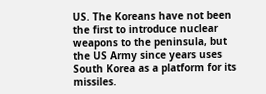US. The Koreans have not been the first to introduce nuclear weapons to the peninsula, but the US Army since years uses South Korea as a platform for its missiles.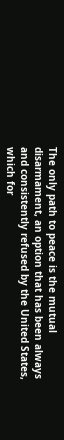The only path to peace is the mutual disarmament, an option that has been always and consistently refused by the United States, which for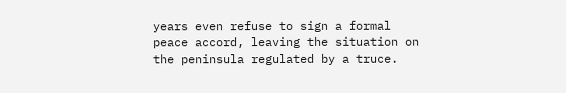years even refuse to sign a formal peace accord, leaving the situation on the peninsula regulated by a truce.